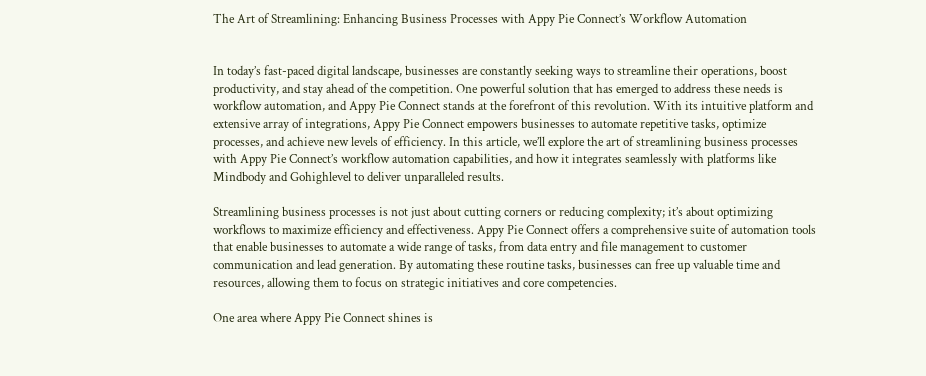The Art of Streamlining: Enhancing Business Processes with Appy Pie Connect’s Workflow Automation


In today’s fast-paced digital landscape, businesses are constantly seeking ways to streamline their operations, boost productivity, and stay ahead of the competition. One powerful solution that has emerged to address these needs is workflow automation, and Appy Pie Connect stands at the forefront of this revolution. With its intuitive platform and extensive array of integrations, Appy Pie Connect empowers businesses to automate repetitive tasks, optimize processes, and achieve new levels of efficiency. In this article, we’ll explore the art of streamlining business processes with Appy Pie Connect’s workflow automation capabilities, and how it integrates seamlessly with platforms like Mindbody and Gohighlevel to deliver unparalleled results.

Streamlining business processes is not just about cutting corners or reducing complexity; it’s about optimizing workflows to maximize efficiency and effectiveness. Appy Pie Connect offers a comprehensive suite of automation tools that enable businesses to automate a wide range of tasks, from data entry and file management to customer communication and lead generation. By automating these routine tasks, businesses can free up valuable time and resources, allowing them to focus on strategic initiatives and core competencies.

One area where Appy Pie Connect shines is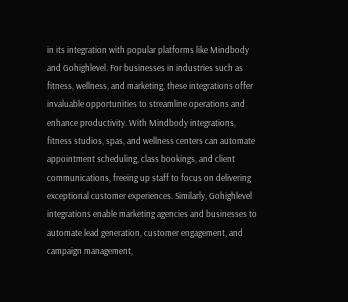in its integration with popular platforms like Mindbody and Gohighlevel. For businesses in industries such as fitness, wellness, and marketing, these integrations offer invaluable opportunities to streamline operations and enhance productivity. With Mindbody integrations, fitness studios, spas, and wellness centers can automate appointment scheduling, class bookings, and client communications, freeing up staff to focus on delivering exceptional customer experiences. Similarly, Gohighlevel integrations enable marketing agencies and businesses to automate lead generation, customer engagement, and campaign management,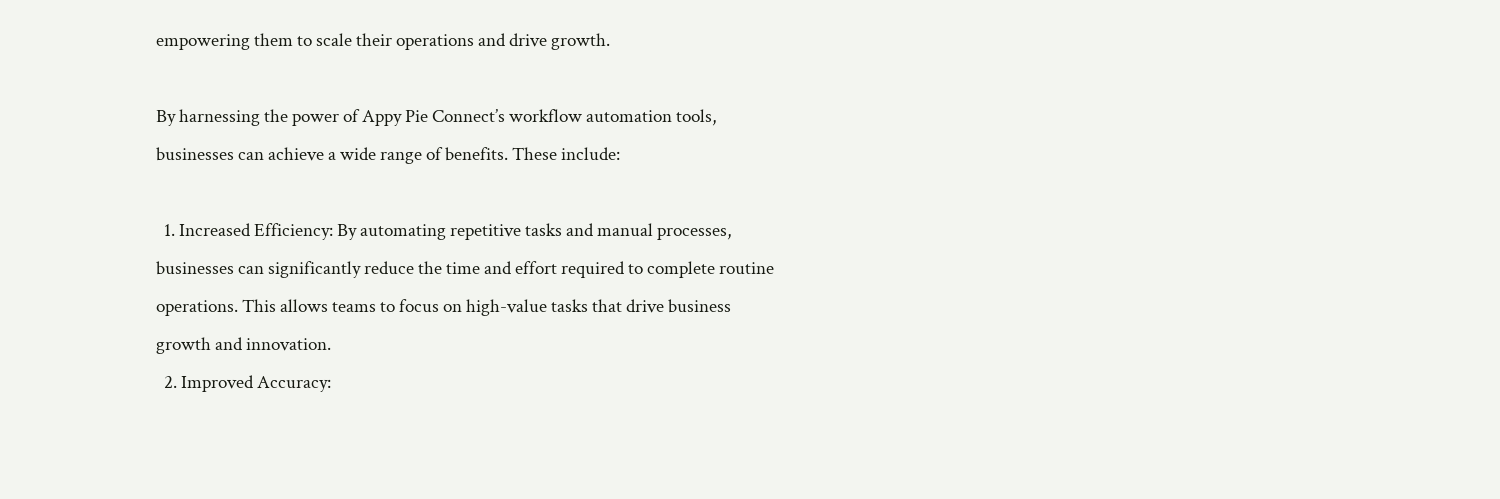empowering them to scale their operations and drive growth.

By harnessing the power of Appy Pie Connect’s workflow automation tools, businesses can achieve a wide range of benefits. These include:

  1. Increased Efficiency: By automating repetitive tasks and manual processes, businesses can significantly reduce the time and effort required to complete routine operations. This allows teams to focus on high-value tasks that drive business growth and innovation.
  2. Improved Accuracy: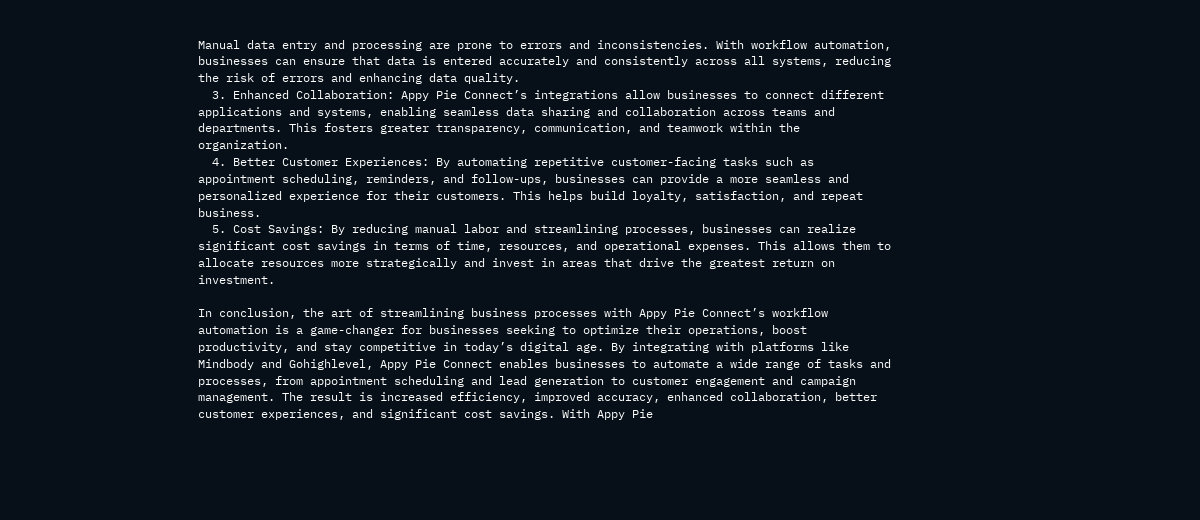Manual data entry and processing are prone to errors and inconsistencies. With workflow automation, businesses can ensure that data is entered accurately and consistently across all systems, reducing the risk of errors and enhancing data quality.
  3. Enhanced Collaboration: Appy Pie Connect’s integrations allow businesses to connect different applications and systems, enabling seamless data sharing and collaboration across teams and departments. This fosters greater transparency, communication, and teamwork within the organization.
  4. Better Customer Experiences: By automating repetitive customer-facing tasks such as appointment scheduling, reminders, and follow-ups, businesses can provide a more seamless and personalized experience for their customers. This helps build loyalty, satisfaction, and repeat business.
  5. Cost Savings: By reducing manual labor and streamlining processes, businesses can realize significant cost savings in terms of time, resources, and operational expenses. This allows them to allocate resources more strategically and invest in areas that drive the greatest return on investment.

In conclusion, the art of streamlining business processes with Appy Pie Connect’s workflow automation is a game-changer for businesses seeking to optimize their operations, boost productivity, and stay competitive in today’s digital age. By integrating with platforms like Mindbody and Gohighlevel, Appy Pie Connect enables businesses to automate a wide range of tasks and processes, from appointment scheduling and lead generation to customer engagement and campaign management. The result is increased efficiency, improved accuracy, enhanced collaboration, better customer experiences, and significant cost savings. With Appy Pie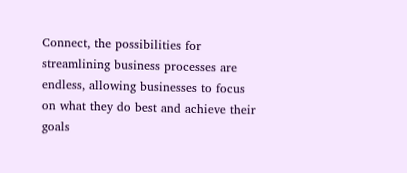Connect, the possibilities for streamlining business processes are endless, allowing businesses to focus on what they do best and achieve their goals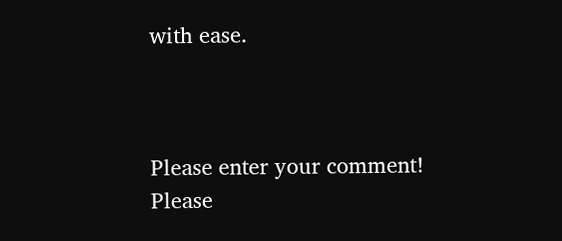with ease.



Please enter your comment!
Please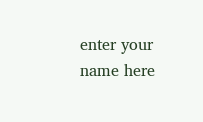enter your name here